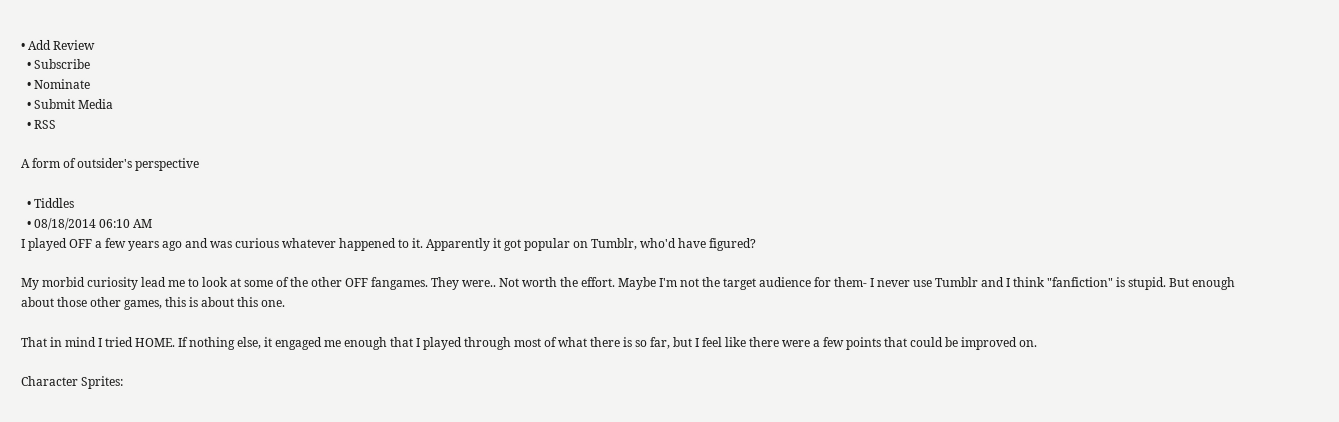• Add Review
  • Subscribe
  • Nominate
  • Submit Media
  • RSS

A form of outsider's perspective

  • Tiddles
  • 08/18/2014 06:10 AM
I played OFF a few years ago and was curious whatever happened to it. Apparently it got popular on Tumblr, who'd have figured?

My morbid curiosity lead me to look at some of the other OFF fangames. They were.. Not worth the effort. Maybe I'm not the target audience for them- I never use Tumblr and I think "fanfiction" is stupid. But enough about those other games, this is about this one.

That in mind I tried HOME. If nothing else, it engaged me enough that I played through most of what there is so far, but I feel like there were a few points that could be improved on.

Character Sprites: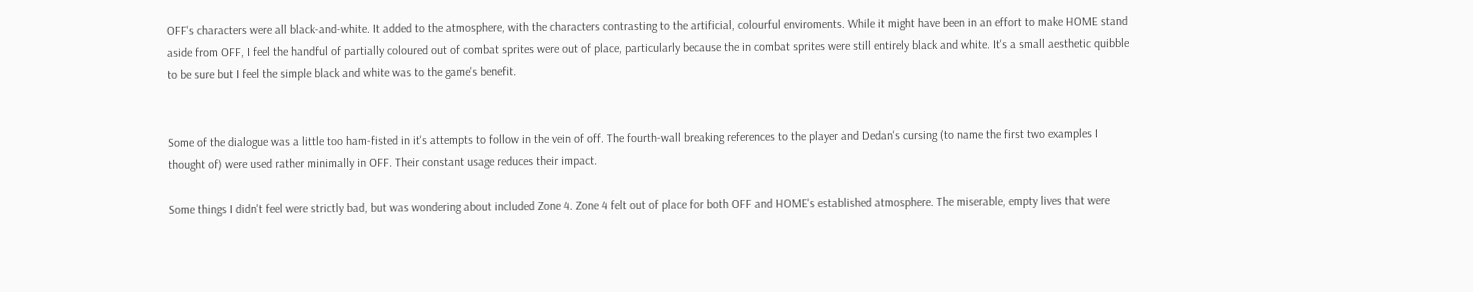OFF's characters were all black-and-white. It added to the atmosphere, with the characters contrasting to the artificial, colourful enviroments. While it might have been in an effort to make HOME stand aside from OFF, I feel the handful of partially coloured out of combat sprites were out of place, particularly because the in combat sprites were still entirely black and white. It's a small aesthetic quibble to be sure but I feel the simple black and white was to the game's benefit.


Some of the dialogue was a little too ham-fisted in it's attempts to follow in the vein of off. The fourth-wall breaking references to the player and Dedan's cursing (to name the first two examples I thought of) were used rather minimally in OFF. Their constant usage reduces their impact.

Some things I didn't feel were strictly bad, but was wondering about included Zone 4. Zone 4 felt out of place for both OFF and HOME's established atmosphere. The miserable, empty lives that were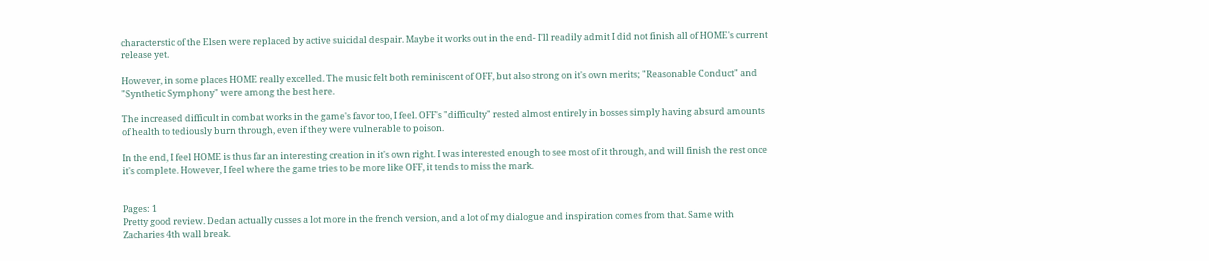characterstic of the Elsen were replaced by active suicidal despair. Maybe it works out in the end- I'll readily admit I did not finish all of HOME's current release yet.

However, in some places HOME really excelled. The music felt both reminiscent of OFF, but also strong on it's own merits; "Reasonable Conduct" and "Synthetic Symphony" were among the best here.

The increased difficult in combat works in the game's favor too, I feel. OFF's "difficulty" rested almost entirely in bosses simply having absurd amounts of health to tediously burn through, even if they were vulnerable to poison.

In the end, I feel HOME is thus far an interesting creation in it's own right. I was interested enough to see most of it through, and will finish the rest once it's complete. However, I feel where the game tries to be more like OFF, it tends to miss the mark.


Pages: 1
Pretty good review. Dedan actually cusses a lot more in the french version, and a lot of my dialogue and inspiration comes from that. Same with Zacharies 4th wall break.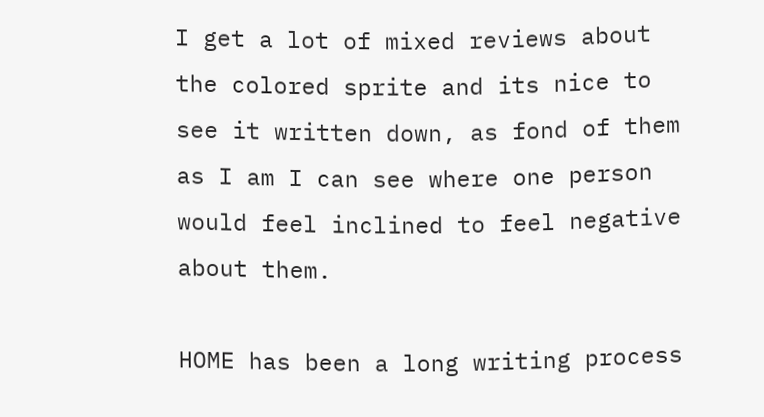I get a lot of mixed reviews about the colored sprite and its nice to see it written down, as fond of them as I am I can see where one person would feel inclined to feel negative about them.

HOME has been a long writing process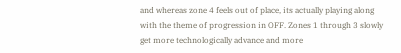and whereas zone 4 feels out of place, its actually playing along with the theme of progression in OFF. Zones 1 through 3 slowly get more technologically advance and more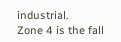industrial.
Zone 4 is the fall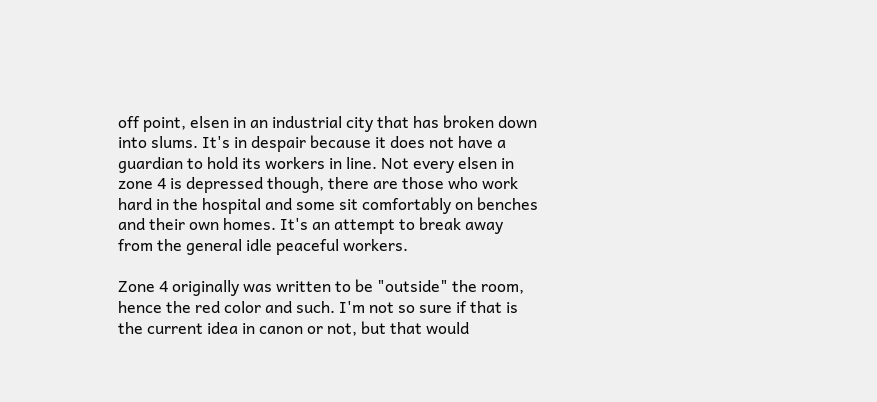off point, elsen in an industrial city that has broken down into slums. It's in despair because it does not have a guardian to hold its workers in line. Not every elsen in zone 4 is depressed though, there are those who work hard in the hospital and some sit comfortably on benches and their own homes. It's an attempt to break away from the general idle peaceful workers.

Zone 4 originally was written to be "outside" the room, hence the red color and such. I'm not so sure if that is the current idea in canon or not, but that would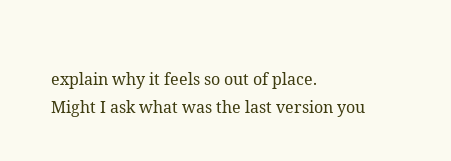explain why it feels so out of place.
Might I ask what was the last version you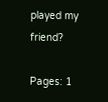played my friend?

Pages: 1